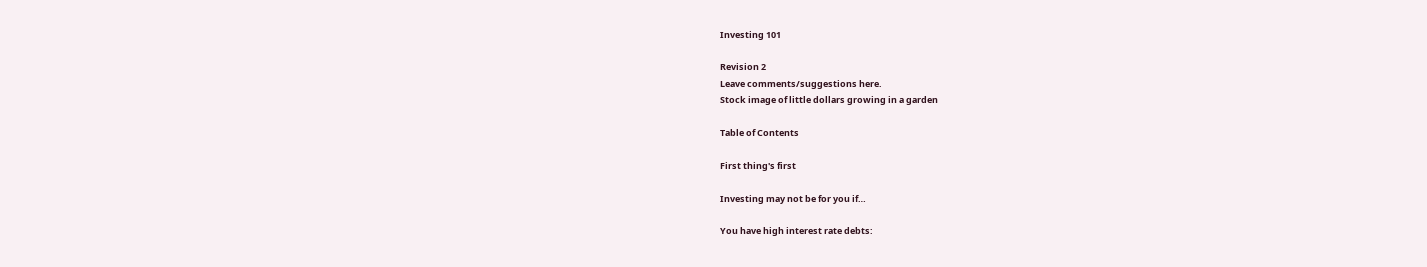Investing 101

Revision 2
Leave comments/suggestions here.
Stock image of little dollars growing in a garden

Table of Contents

First thing's first

Investing may not be for you if…

You have high interest rate debts: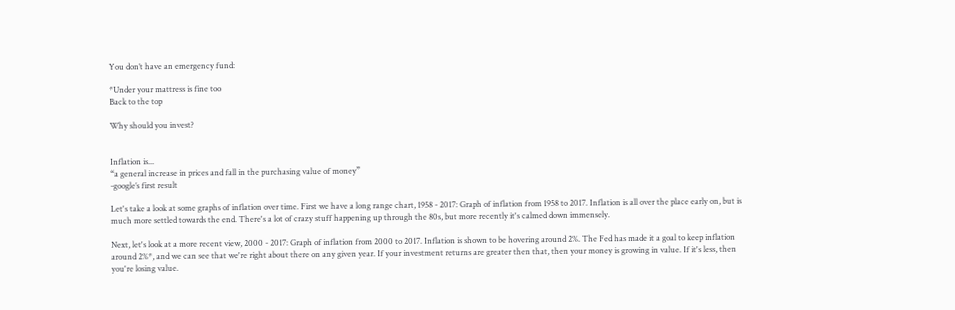You don’t have an emergency fund:

*Under your mattress is fine too
Back to the top

Why should you invest?


Inflation is...
“a general increase in prices and fall in the purchasing value of money”
-google’s first result

Let's take a look at some graphs of inflation over time. First we have a long range chart, 1958 - 2017: Graph of inflation from 1958 to 2017. Inflation is all over the place early on, but is much more settled towards the end. There's a lot of crazy stuff happening up through the 80s, but more recently it's calmed down immensely.

Next, let's look at a more recent view, 2000 - 2017: Graph of inflation from 2000 to 2017. Inflation is shown to be hovering around 2%. The Fed has made it a goal to keep inflation around 2%*, and we can see that we're right about there on any given year. If your investment returns are greater then that, then your money is growing in value. If it's less, then you're losing value.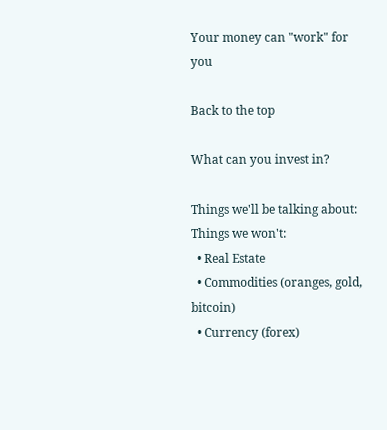Your money can "work" for you

Back to the top

What can you invest in?

Things we'll be talking about:
Things we won't:
  • Real Estate
  • Commodities (oranges, gold, bitcoin)
  • Currency (forex)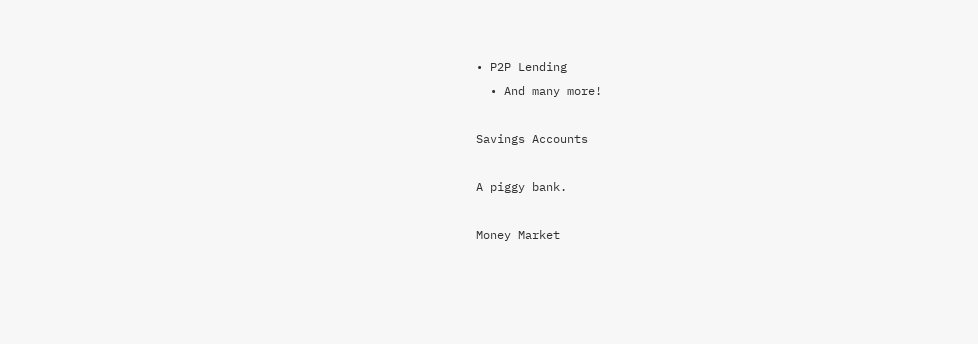• P2P Lending
  • And many more!

Savings Accounts

A piggy bank.

Money Market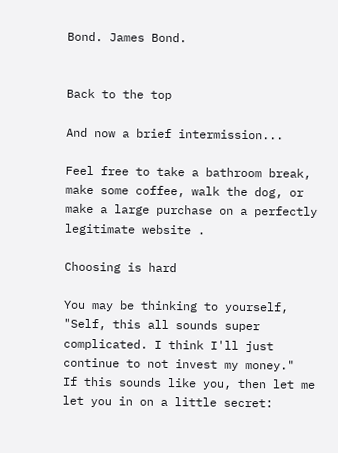Bond. James Bond.


Back to the top

And now a brief intermission...

Feel free to take a bathroom break, make some coffee, walk the dog, or make a large purchase on a perfectly legitimate website .

Choosing is hard

You may be thinking to yourself,
"Self, this all sounds super complicated. I think I'll just continue to not invest my money."
If this sounds like you, then let me let you in on a little secret: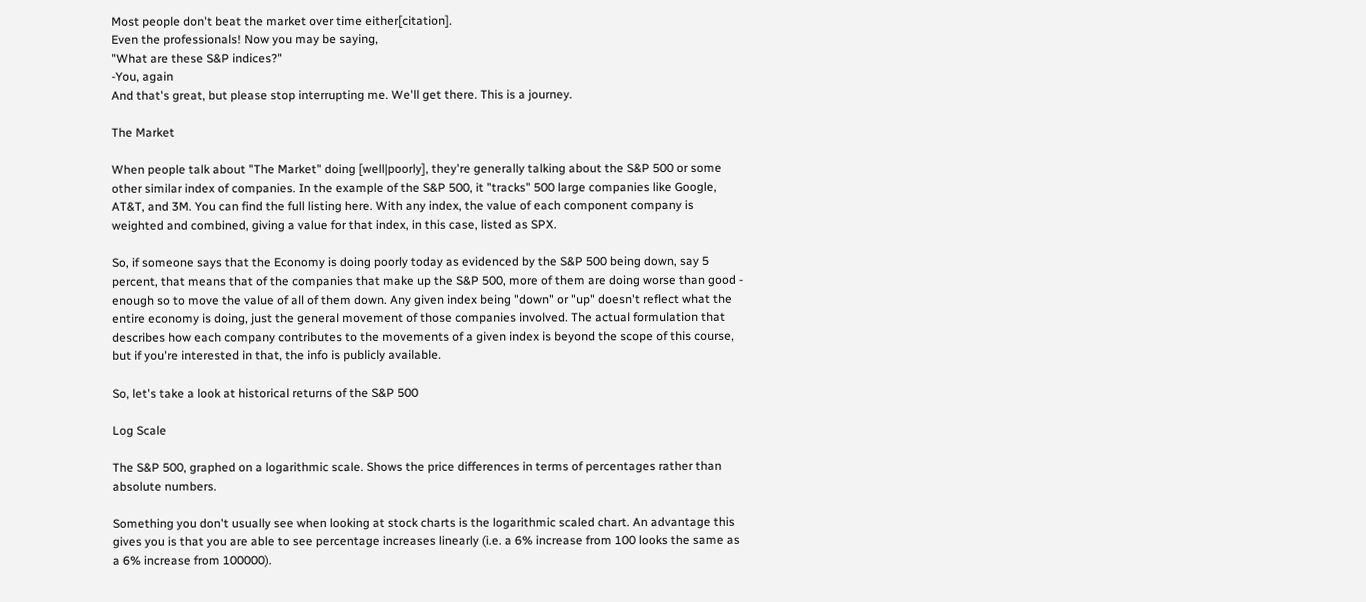Most people don't beat the market over time either[citation].
Even the professionals! Now you may be saying,
"What are these S&P indices?"
-You, again
And that's great, but please stop interrupting me. We'll get there. This is a journey.

The Market

When people talk about "The Market" doing [well|poorly], they're generally talking about the S&P 500 or some other similar index of companies. In the example of the S&P 500, it "tracks" 500 large companies like Google, AT&T, and 3M. You can find the full listing here. With any index, the value of each component company is weighted and combined, giving a value for that index, in this case, listed as SPX.

So, if someone says that the Economy is doing poorly today as evidenced by the S&P 500 being down, say 5 percent, that means that of the companies that make up the S&P 500, more of them are doing worse than good - enough so to move the value of all of them down. Any given index being "down" or "up" doesn't reflect what the entire economy is doing, just the general movement of those companies involved. The actual formulation that describes how each company contributes to the movements of a given index is beyond the scope of this course, but if you're interested in that, the info is publicly available.

So, let's take a look at historical returns of the S&P 500

Log Scale

The S&P 500, graphed on a logarithmic scale. Shows the price differences in terms of percentages rather than absolute numbers.

Something you don't usually see when looking at stock charts is the logarithmic scaled chart. An advantage this gives you is that you are able to see percentage increases linearly (i.e. a 6% increase from 100 looks the same as a 6% increase from 100000).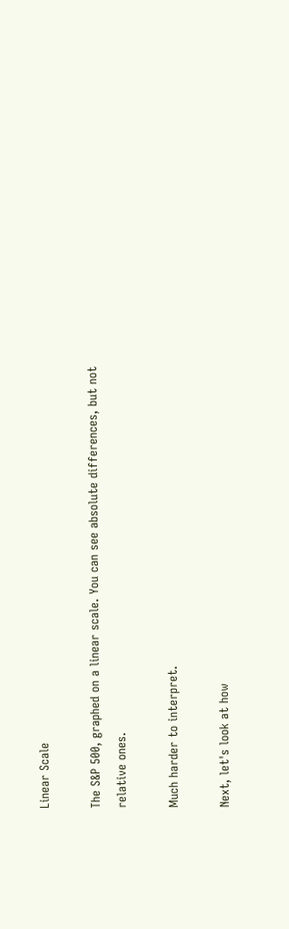Linear Scale

The S&P 500, graphed on a linear scale. You can see absolute differences, but not relative ones.

Much harder to interpret.

Next, let's look at how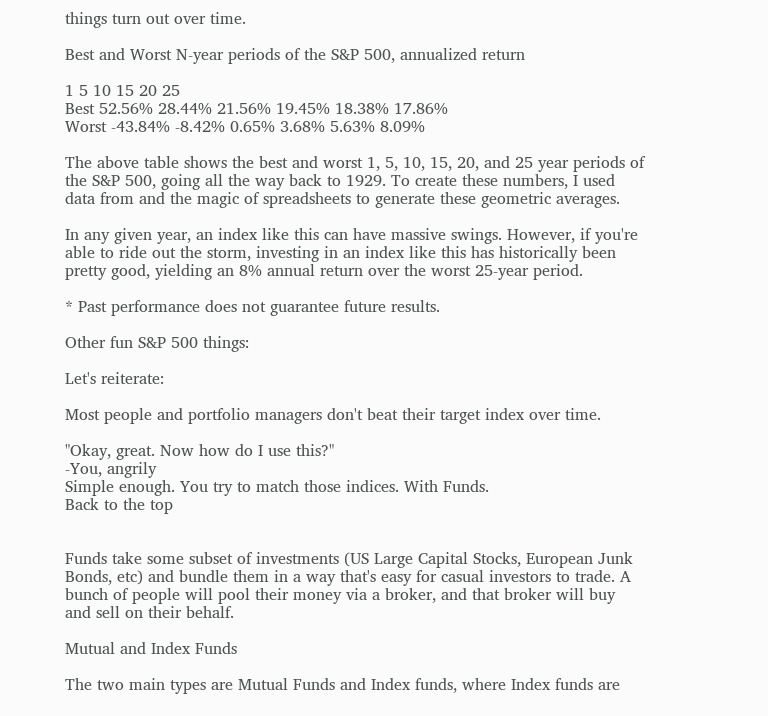things turn out over time.

Best and Worst N-year periods of the S&P 500, annualized return

1 5 10 15 20 25
Best 52.56% 28.44% 21.56% 19.45% 18.38% 17.86%
Worst -43.84% -8.42% 0.65% 3.68% 5.63% 8.09%

The above table shows the best and worst 1, 5, 10, 15, 20, and 25 year periods of the S&P 500, going all the way back to 1929. To create these numbers, I used data from and the magic of spreadsheets to generate these geometric averages.

In any given year, an index like this can have massive swings. However, if you're able to ride out the storm, investing in an index like this has historically been pretty good, yielding an 8% annual return over the worst 25-year period.

* Past performance does not guarantee future results.

Other fun S&P 500 things:

Let's reiterate:

Most people and portfolio managers don't beat their target index over time.

"Okay, great. Now how do I use this?"
-You, angrily
Simple enough. You try to match those indices. With Funds.
Back to the top


Funds take some subset of investments (US Large Capital Stocks, European Junk Bonds, etc) and bundle them in a way that's easy for casual investors to trade. A bunch of people will pool their money via a broker, and that broker will buy and sell on their behalf.

Mutual and Index Funds

The two main types are Mutual Funds and Index funds, where Index funds are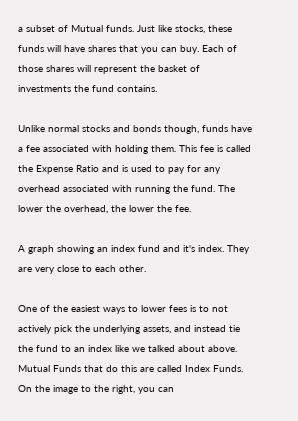a subset of Mutual funds. Just like stocks, these funds will have shares that you can buy. Each of those shares will represent the basket of investments the fund contains.

Unlike normal stocks and bonds though, funds have a fee associated with holding them. This fee is called the Expense Ratio and is used to pay for any overhead associated with running the fund. The lower the overhead, the lower the fee.

A graph showing an index fund and it's index. They are very close to each other.

One of the easiest ways to lower fees is to not actively pick the underlying assets, and instead tie the fund to an index like we talked about above. Mutual Funds that do this are called Index Funds. On the image to the right, you can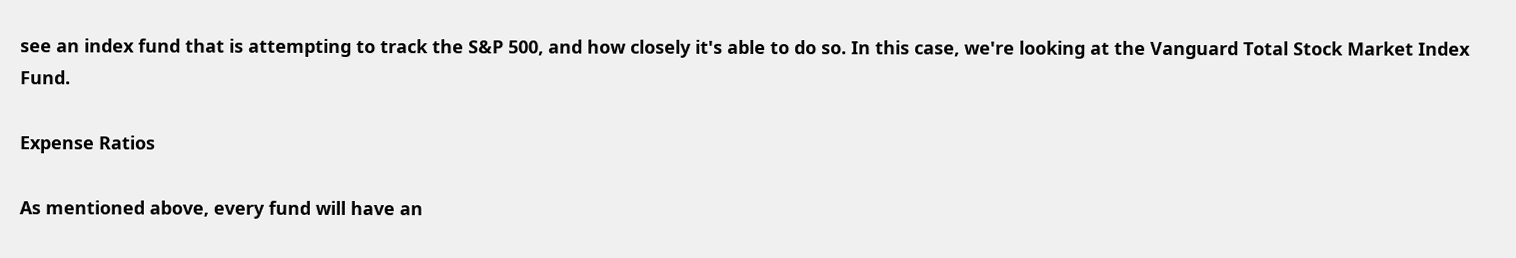see an index fund that is attempting to track the S&P 500, and how closely it's able to do so. In this case, we're looking at the Vanguard Total Stock Market Index Fund.

Expense Ratios

As mentioned above, every fund will have an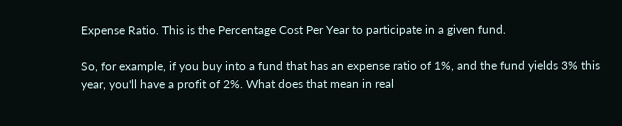Expense Ratio. This is the Percentage Cost Per Year to participate in a given fund.

So, for example, if you buy into a fund that has an expense ratio of 1%, and the fund yields 3% this year, you'll have a profit of 2%. What does that mean in real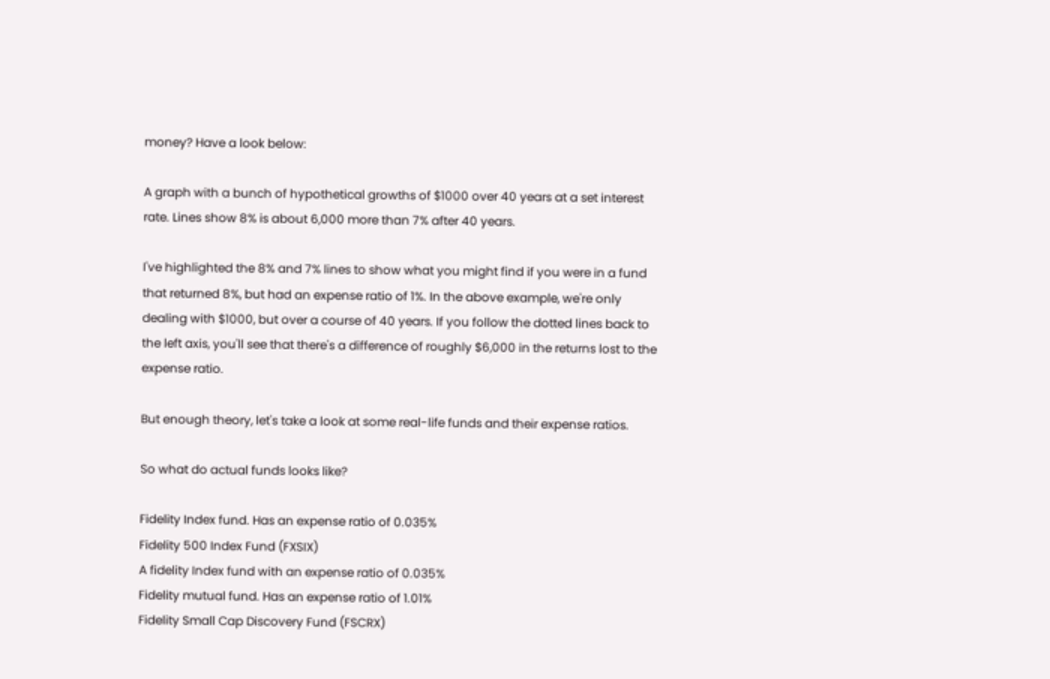money? Have a look below:

A graph with a bunch of hypothetical growths of $1000 over 40 years at a set interest rate. Lines show 8% is about 6,000 more than 7% after 40 years.

I've highlighted the 8% and 7% lines to show what you might find if you were in a fund that returned 8%, but had an expense ratio of 1%. In the above example, we're only dealing with $1000, but over a course of 40 years. If you follow the dotted lines back to the left axis, you'll see that there's a difference of roughly $6,000 in the returns lost to the expense ratio.

But enough theory, let's take a look at some real-life funds and their expense ratios.

So what do actual funds looks like?

Fidelity Index fund. Has an expense ratio of 0.035%
Fidelity 500 Index Fund (FXSIX)
A fidelity Index fund with an expense ratio of 0.035%
Fidelity mutual fund. Has an expense ratio of 1.01%
Fidelity Small Cap Discovery Fund (FSCRX)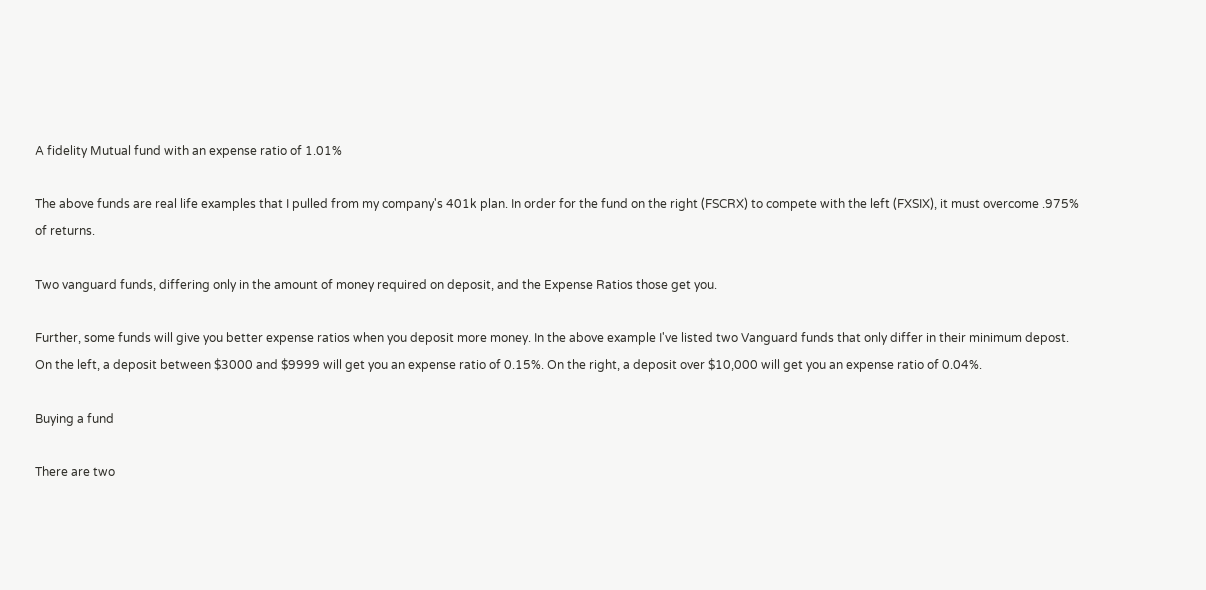A fidelity Mutual fund with an expense ratio of 1.01%

The above funds are real life examples that I pulled from my company's 401k plan. In order for the fund on the right (FSCRX) to compete with the left (FXSIX), it must overcome .975% of returns.

Two vanguard funds, differing only in the amount of money required on deposit, and the Expense Ratios those get you.

Further, some funds will give you better expense ratios when you deposit more money. In the above example I've listed two Vanguard funds that only differ in their minimum depost. On the left, a deposit between $3000 and $9999 will get you an expense ratio of 0.15%. On the right, a deposit over $10,000 will get you an expense ratio of 0.04%.

Buying a fund

There are two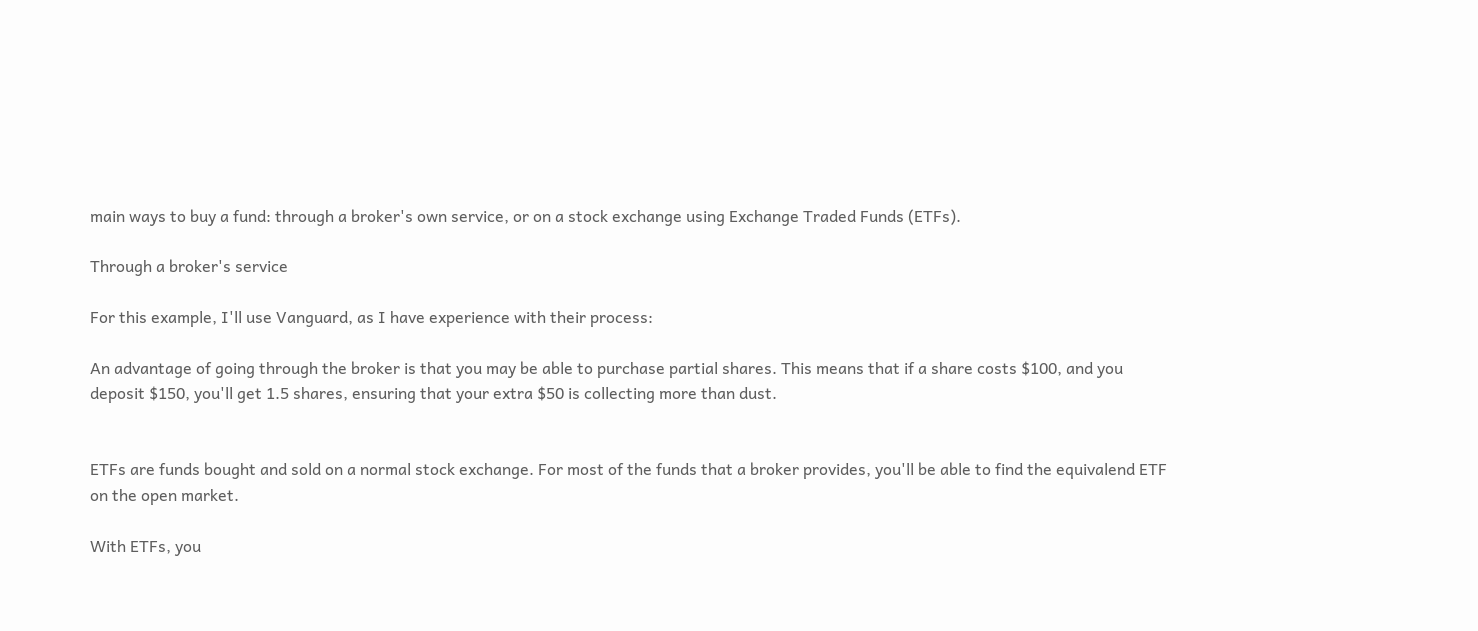main ways to buy a fund: through a broker's own service, or on a stock exchange using Exchange Traded Funds (ETFs).

Through a broker's service

For this example, I'll use Vanguard, as I have experience with their process:

An advantage of going through the broker is that you may be able to purchase partial shares. This means that if a share costs $100, and you deposit $150, you'll get 1.5 shares, ensuring that your extra $50 is collecting more than dust.


ETFs are funds bought and sold on a normal stock exchange. For most of the funds that a broker provides, you'll be able to find the equivalend ETF on the open market.

With ETFs, you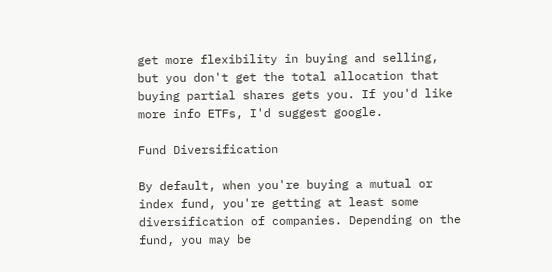get more flexibility in buying and selling, but you don't get the total allocation that buying partial shares gets you. If you'd like more info ETFs, I'd suggest google.

Fund Diversification

By default, when you're buying a mutual or index fund, you're getting at least some diversification of companies. Depending on the fund, you may be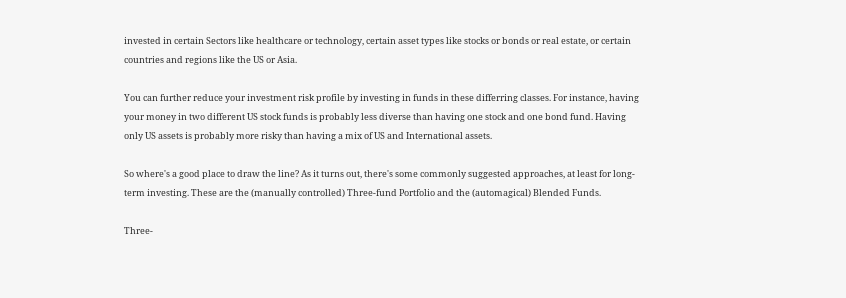invested in certain Sectors like healthcare or technology, certain asset types like stocks or bonds or real estate, or certain countries and regions like the US or Asia.

You can further reduce your investment risk profile by investing in funds in these differring classes. For instance, having your money in two different US stock funds is probably less diverse than having one stock and one bond fund. Having only US assets is probably more risky than having a mix of US and International assets.

So where's a good place to draw the line? As it turns out, there's some commonly suggested approaches, at least for long-term investing. These are the (manually controlled) Three-fund Portfolio and the (automagical) Blended Funds.

Three-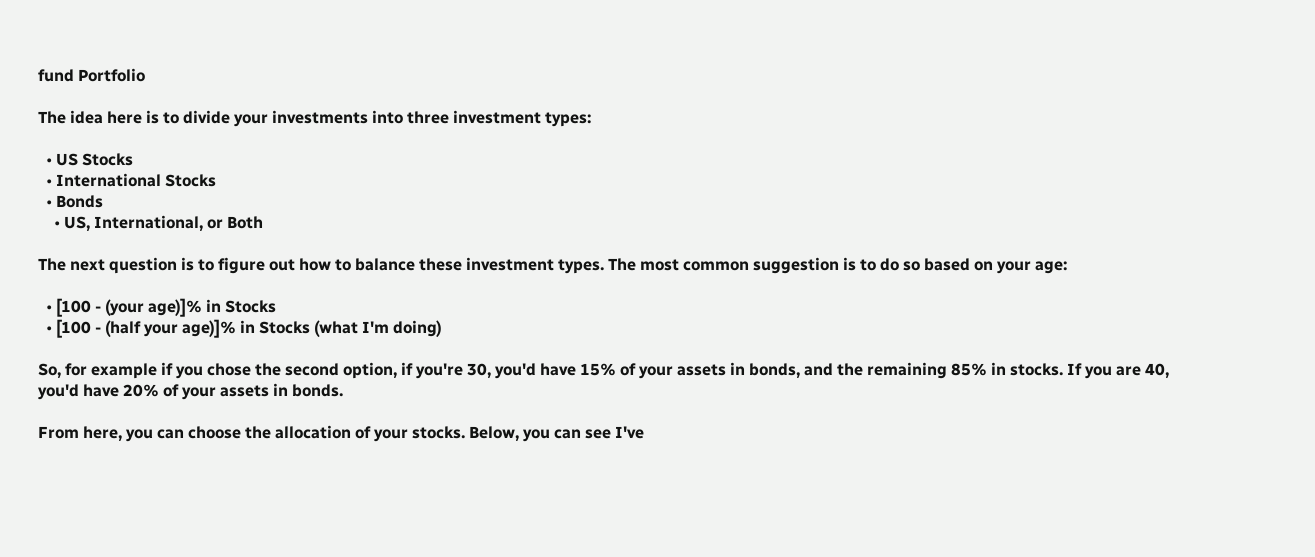fund Portfolio

The idea here is to divide your investments into three investment types:

  • US Stocks
  • International Stocks
  • Bonds
    • US, International, or Both

The next question is to figure out how to balance these investment types. The most common suggestion is to do so based on your age:

  • [100 - (your age)]% in Stocks
  • [100 - (half your age)]% in Stocks (what I'm doing)

So, for example if you chose the second option, if you're 30, you'd have 15% of your assets in bonds, and the remaining 85% in stocks. If you are 40, you'd have 20% of your assets in bonds.

From here, you can choose the allocation of your stocks. Below, you can see I've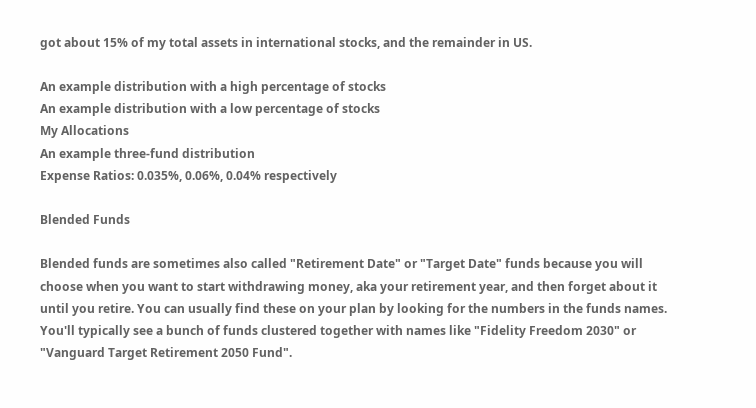got about 15% of my total assets in international stocks, and the remainder in US.

An example distribution with a high percentage of stocks
An example distribution with a low percentage of stocks
My Allocations
An example three-fund distribution
Expense Ratios: 0.035%, 0.06%, 0.04% respectively

Blended Funds

Blended funds are sometimes also called "Retirement Date" or "Target Date" funds because you will choose when you want to start withdrawing money, aka your retirement year, and then forget about it until you retire. You can usually find these on your plan by looking for the numbers in the funds names. You'll typically see a bunch of funds clustered together with names like "Fidelity Freedom 2030" or "Vanguard Target Retirement 2050 Fund".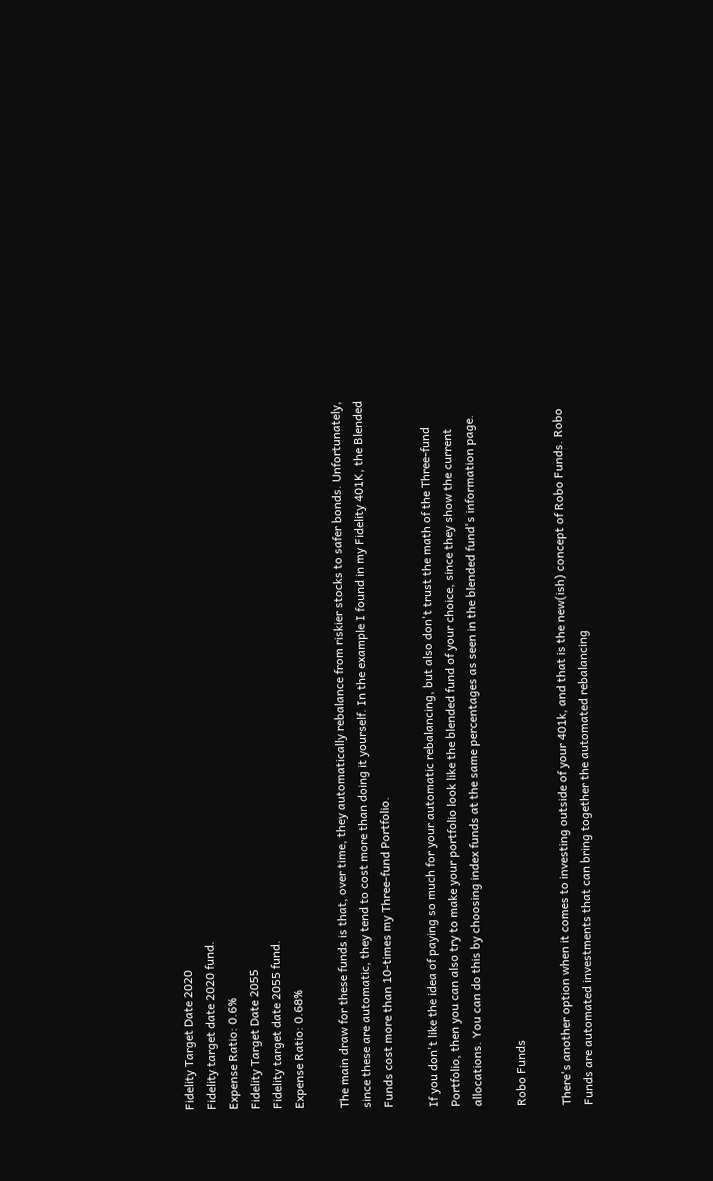Fidelity Target Date 2020
Fidelity target date 2020 fund.
Expense Ratio: 0.6%
Fidelity Target Date 2055
Fidelity target date 2055 fund.
Expense Ratio: 0.68%

The main draw for these funds is that, over time, they automatically rebalance from riskier stocks to safer bonds. Unfortunately, since these are automatic, they tend to cost more than doing it yourself. In the example I found in my Fidelity 401K, the Blended Funds cost more than 10-times my Three-fund Portfolio.

If you don't like the idea of paying so much for your automatic rebalancing, but also don't trust the math of the Three-fund Portfolio, then you can also try to make your portfolio look like the blended fund of your choice, since they show the current allocations. You can do this by choosing index funds at the same percentages as seen in the blended fund's information page.

Robo Funds

There's another option when it comes to investing outside of your 401k, and that is the new(ish) concept of Robo Funds. Robo Funds are automated investments that can bring together the automated rebalancing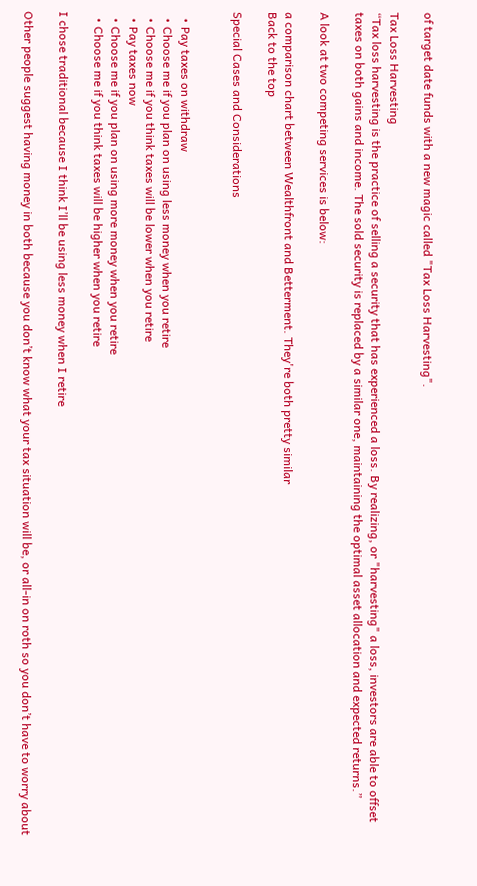of target date funds with a new magic called "Tax Loss Harvesting".

Tax Loss Harvesting
“Tax loss harvesting is the practice of selling a security that has experienced a loss. By realizing, or "harvesting" a loss, investors are able to offset taxes on both gains and income. The sold security is replaced by a similar one, maintaining the optimal asset allocation and expected returns.”

A look at two competing services is below:

a comparison chart between Wealthfront and Betterment. They're both pretty similar
Back to the top

Special Cases and Considerations


  • Pay taxes on withdraw
  • Choose me if you plan on using less money when you retire
  • Choose me if you think taxes will be lower when you retire
  • Pay taxes now
  • Choose me if you plan on using more money when you retire
  • Choose me if you think taxes will be higher when you retire

I chose traditional because I think I’ll be using less money when I retire

Other people suggest having money in both because you don’t know what your tax situation will be, or all-in on roth so you don’t have to worry about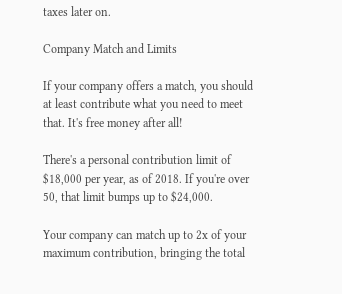taxes later on.

Company Match and Limits

If your company offers a match, you should at least contribute what you need to meet that. It's free money after all!

There's a personal contribution limit of $18,000 per year, as of 2018. If you're over 50, that limit bumps up to $24,000.

Your company can match up to 2x of your maximum contribution, bringing the total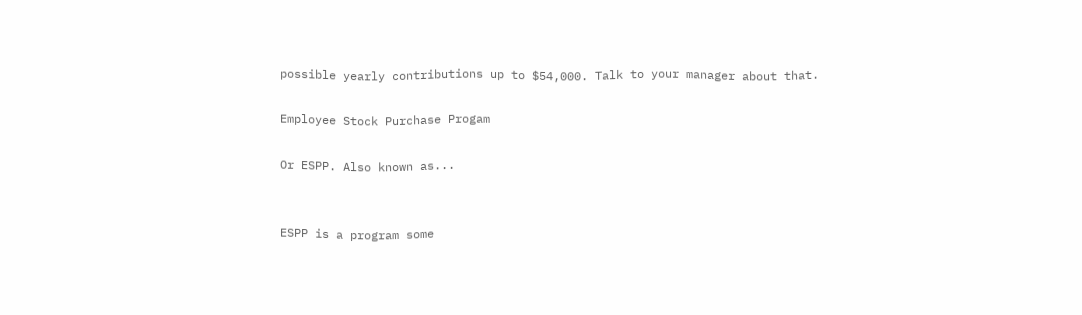possible yearly contributions up to $54,000. Talk to your manager about that.

Employee Stock Purchase Progam

Or ESPP. Also known as...


ESPP is a program some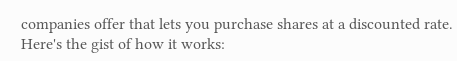companies offer that lets you purchase shares at a discounted rate. Here's the gist of how it works: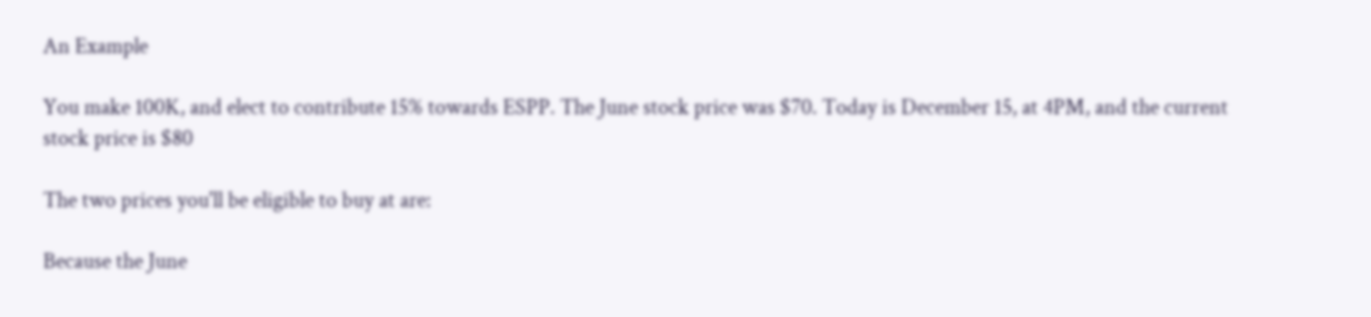An Example

You make 100K, and elect to contribute 15% towards ESPP. The June stock price was $70. Today is December 15, at 4PM, and the current stock price is $80

The two prices you'll be eligible to buy at are:

Because the June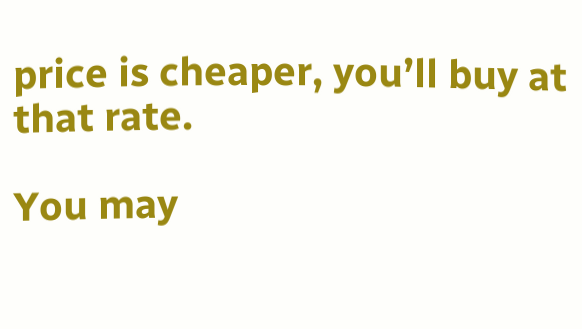price is cheaper, you’ll buy at that rate.

You may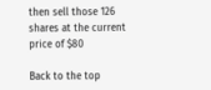then sell those 126 shares at the current price of $80

Back to the top